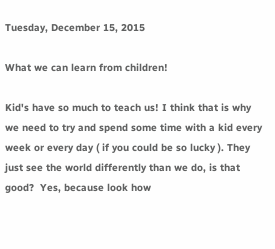Tuesday, December 15, 2015

What we can learn from children!

Kid's have so much to teach us! I think that is why we need to try and spend some time with a kid every week or every day ( if you could be so lucky ). They just see the world differently than we do, is that good?  Yes, because look how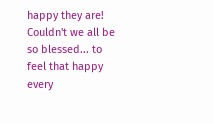happy they are! Couldn't we all be so blessed... to feel that happy every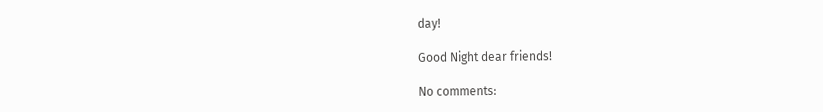day!

Good Night dear friends!

No comments: